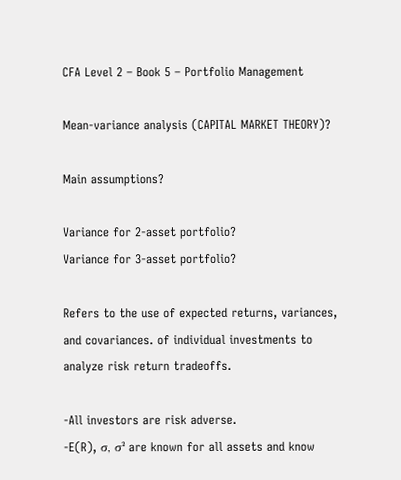CFA Level 2 – Book 5 – Portfolio Management

Mean-variance analysis (CAPITAL MARKET THEORY)?

Main assumptions?

Variance for 2-asset portfolio?
Variance for 3-asset portfolio?

Refers to the use of expected returns, variances, and covariances. of individual investments to analyze risk return tradeoffs.

-All investors are risk adverse.
-E(R), σ, σ² are known for all assets and know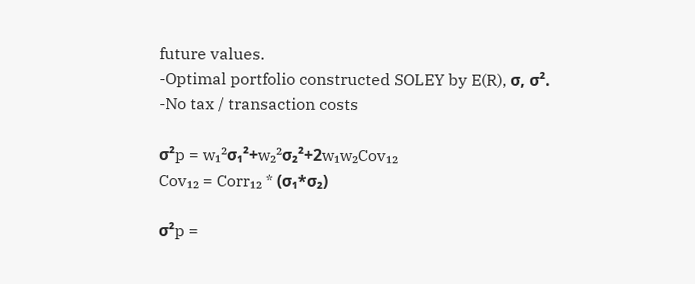future values.
-Optimal portfolio constructed SOLEY by E(R), σ, σ².
-No tax / transaction costs

σ²p = w₁²σ₁²+w₂²σ₂²+2w₁w₂Cov₁₂
Cov₁₂ = Corr₁₂ * (σ₁*σ₂)

σ²p =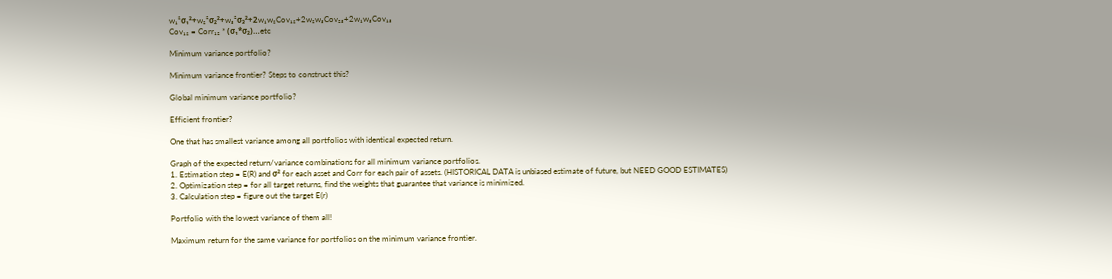w₁²σ₁²+w₂²σ₂²+w₃²σ₃²+2w₁w₂Cov₁₂+2w₂w₃Cov₂₃+2w₁w₃Cov₁₃
Cov₁₂ = Corr₁₂ * (σ₁*σ₂)…etc

Minimum variance portfolio?

Minimum variance frontier? Steps to construct this?

Global minimum variance portfolio?

Efficient frontier?

One that has smallest variance among all portfolios with identical expected return.

Graph of the expected return/variance combinations for all minimum variance portfolios.
1. Estimation step = E(R) and σ² for each asset and Corr for each pair of assets. (HISTORICAL DATA is unbiased estimate of future, but NEED GOOD ESTIMATES)
2. Optimization step = for all target returns, find the weights that guarantee that variance is minimized.
3. Calculation step = figure out the target E(r)

Portfolio with the lowest variance of them all!

Maximum return for the same variance for portfolios on the minimum variance frontier.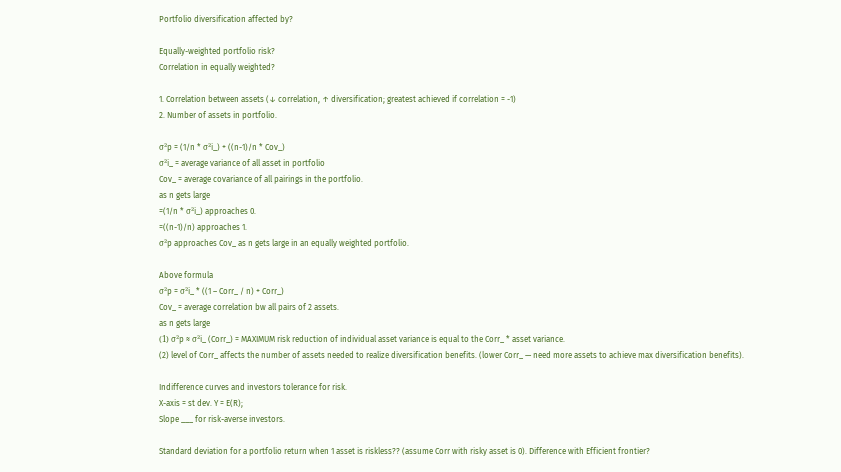Portfolio diversification affected by?

Equally-weighted portfolio risk?
Correlation in equally weighted?

1. Correlation between assets (↓ correlation, ↑ diversification; greatest achieved if correlation = -1)
2. Number of assets in portfolio.

σ²p = (1/n * σ²i_) + ((n-1)/n * Cov_)
σ²i_ = average variance of all asset in portfolio
Cov_ = average covariance of all pairings in the portfolio.
as n gets large
=(1/n * σ²i_) approaches 0.
=((n-1)/n) approaches 1.
σ²p approaches Cov_ as n gets large in an equally weighted portfolio.

Above formula
σ²p = σ²i_ * ((1 – Corr_ / n) + Corr_)
Cov_ = average correlation bw all pairs of 2 assets.
as n gets large
(1) σ²p ≈ σ²i_ (Corr_) = MAXIMUM risk reduction of individual asset variance is equal to the Corr_ * asset variance.
(2) level of Corr_ affects the number of assets needed to realize diversification benefits. (lower Corr_ — need more assets to achieve max diversification benefits).

Indifference curves and investors tolerance for risk.
X-axis = st dev. Y = E(R);
Slope ___ for risk-averse investors.

Standard deviation for a portfolio return when 1 asset is riskless?? (assume Corr with risky asset is 0). Difference with Efficient frontier?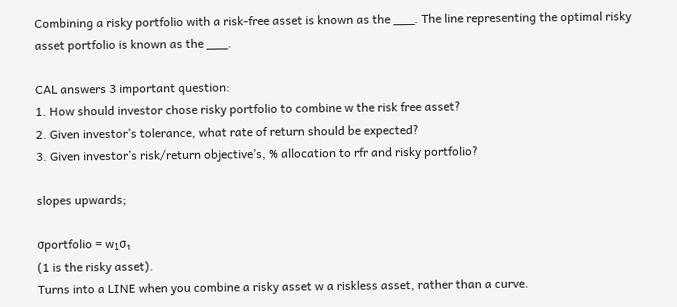Combining a risky portfolio with a risk-free asset is known as the ___. The line representing the optimal risky asset portfolio is known as the ___.

CAL answers 3 important question:
1. How should investor chose risky portfolio to combine w the risk free asset?
2. Given investor’s tolerance, what rate of return should be expected?
3. Given investor’s risk/return objective’s, % allocation to rfr and risky portfolio?

slopes upwards;

σportfolio = w₁σ₁
(1 is the risky asset).
Turns into a LINE when you combine a risky asset w a riskless asset, rather than a curve.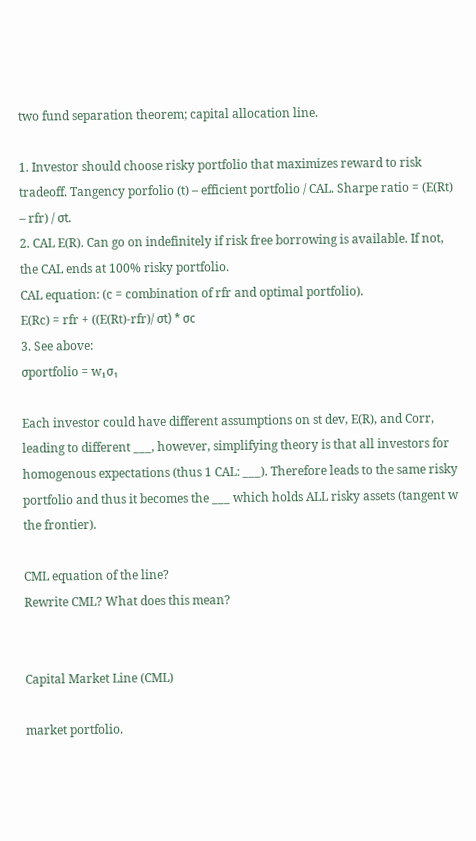two fund separation theorem; capital allocation line.

1. Investor should choose risky portfolio that maximizes reward to risk tradeoff. Tangency porfolio (t) – efficient portfolio / CAL. Sharpe ratio = (E(Rt) – rfr) / σt.
2. CAL E(R). Can go on indefinitely if risk free borrowing is available. If not, the CAL ends at 100% risky portfolio.
CAL equation: (c = combination of rfr and optimal portfolio).
E(Rc) = rfr + ((E(Rt)-rfr)/ σt) * σc
3. See above:
σportfolio = w₁σ₁

Each investor could have different assumptions on st dev, E(R), and Corr, leading to different ___, however, simplifying theory is that all investors for homogenous expectations (thus 1 CAL: ___). Therefore leads to the same risky portfolio and thus it becomes the ___ which holds ALL risky assets (tangent w the frontier).

CML equation of the line?
Rewrite CML? What does this mean?


Capital Market Line (CML)

market portfolio.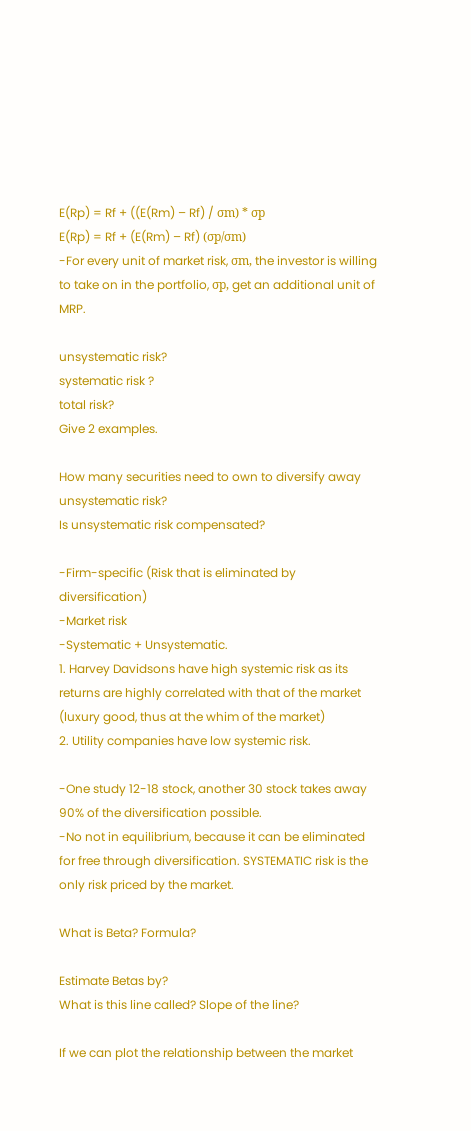E(Rp) = Rf + ((E(Rm) – Rf) / σm) * σp
E(Rp) = Rf + (E(Rm) – Rf) (σp/σm)
-For every unit of market risk, σm, the investor is willing to take on in the portfolio, σp, get an additional unit of MRP.

unsystematic risk?
systematic risk ?
total risk?
Give 2 examples.

How many securities need to own to diversify away unsystematic risk?
Is unsystematic risk compensated?

-Firm-specific (Risk that is eliminated by diversification)
-Market risk
-Systematic + Unsystematic.
1. Harvey Davidsons have high systemic risk as its returns are highly correlated with that of the market (luxury good, thus at the whim of the market)
2. Utility companies have low systemic risk.

-One study 12-18 stock, another 30 stock takes away 90% of the diversification possible.
-No not in equilibrium, because it can be eliminated for free through diversification. SYSTEMATIC risk is the only risk priced by the market.

What is Beta? Formula?

Estimate Betas by?
What is this line called? Slope of the line?

If we can plot the relationship between the market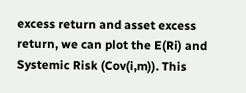excess return and asset excess return, we can plot the E(Ri) and Systemic Risk (Cov(i,m)). This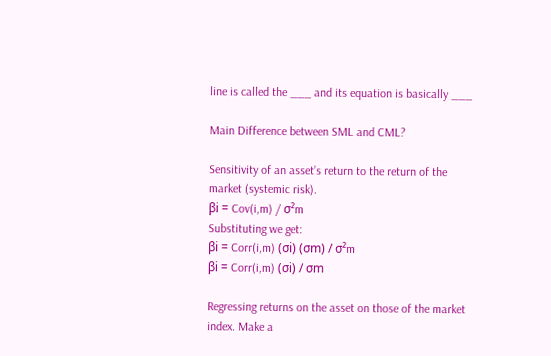line is called the ___ and its equation is basically ___

Main Difference between SML and CML?

Sensitivity of an asset’s return to the return of the market (systemic risk).
βi = Cov(i,m) / σ²m
Substituting we get:
βi = Corr(i,m) (σi) (σm) / σ²m
βi = Corr(i,m) (σi) / σm

Regressing returns on the asset on those of the market index. Make a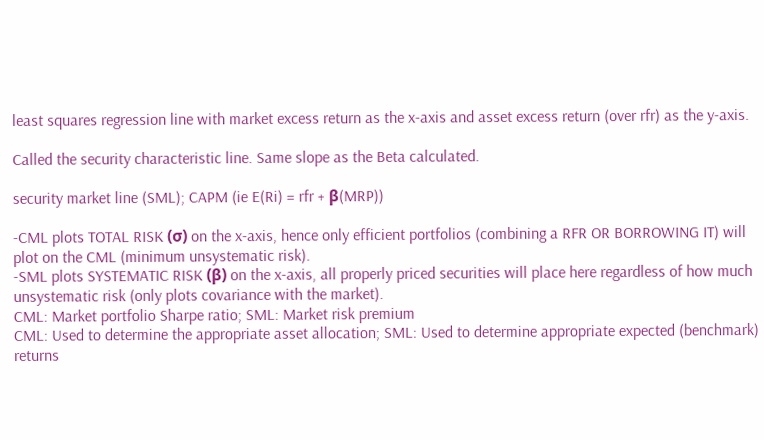least squares regression line with market excess return as the x-axis and asset excess return (over rfr) as the y-axis.

Called the security characteristic line. Same slope as the Beta calculated.

security market line (SML); CAPM (ie E(Ri) = rfr + β(MRP))

-CML plots TOTAL RISK (σ) on the x-axis, hence only efficient portfolios (combining a RFR OR BORROWING IT) will plot on the CML (minimum unsystematic risk).
-SML plots SYSTEMATIC RISK (β) on the x-axis, all properly priced securities will place here regardless of how much unsystematic risk (only plots covariance with the market).
CML: Market portfolio Sharpe ratio; SML: Market risk premium
CML: Used to determine the appropriate asset allocation; SML: Used to determine appropriate expected (benchmark) returns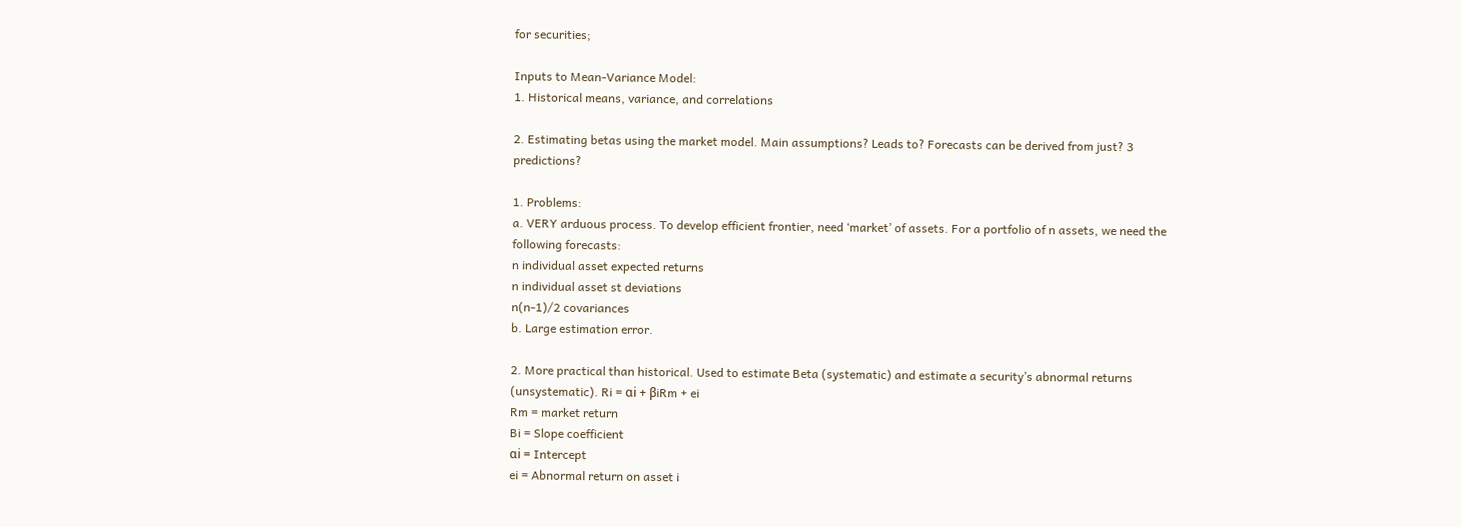for securities;

Inputs to Mean-Variance Model:
1. Historical means, variance, and correlations

2. Estimating betas using the market model. Main assumptions? Leads to? Forecasts can be derived from just? 3 predictions?

1. Problems:
a. VERY arduous process. To develop efficient frontier, need ‘market’ of assets. For a portfolio of n assets, we need the following forecasts:
n individual asset expected returns
n individual asset st deviations
n(n-1)/2 covariances
b. Large estimation error.

2. More practical than historical. Used to estimate Beta (systematic) and estimate a security’s abnormal returns (unsystematic). Ri = αi + βiRm + ei
Rm = market return
Bi = Slope coefficient
αi = Intercept
ei = Abnormal return on asset i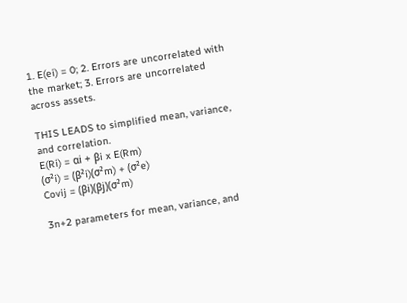1. E(ei) = 0; 2. Errors are uncorrelated with the market; 3. Errors are uncorrelated across assets.

THIS LEADS to simplified mean, variance, and correlation.
E(Ri) = αi + βi x E(Rm)
(σ²i) = (β²i)(σ²m) + (σ²e)
Covij = (βi)(βj)(σ²m)

3n+2 parameters for mean, variance, and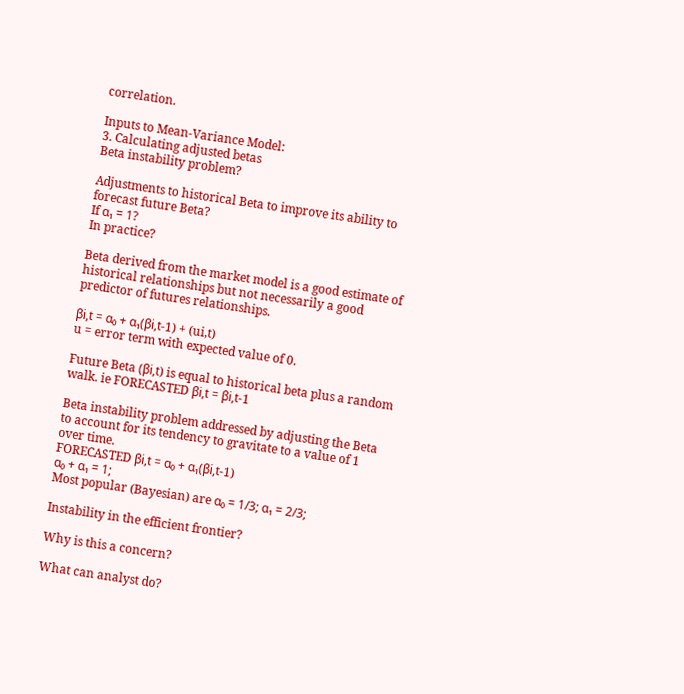correlation.

Inputs to Mean-Variance Model:
3. Calculating adjusted betas
Beta instability problem?

Adjustments to historical Beta to improve its ability to forecast future Beta?
If α₁ = 1?
In practice?

Beta derived from the market model is a good estimate of historical relationships but not necessarily a good predictor of futures relationships.

βi,t = α₀ + α₁(βi,t-1) + (ui,t)
u = error term with expected value of 0.

Future Beta (βi,t) is equal to historical beta plus a random walk. ie FORECASTED βi,t = βi,t-1

Beta instability problem addressed by adjusting the Beta to account for its tendency to gravitate to a value of 1 over time.
FORECASTED βi,t = α₀ + α₁(βi,t-1)
α₀ + α₁ = 1;
Most popular (Bayesian) are α₀ = 1/3; α₁ = 2/3;

Instability in the efficient frontier?

Why is this a concern?

What can analyst do?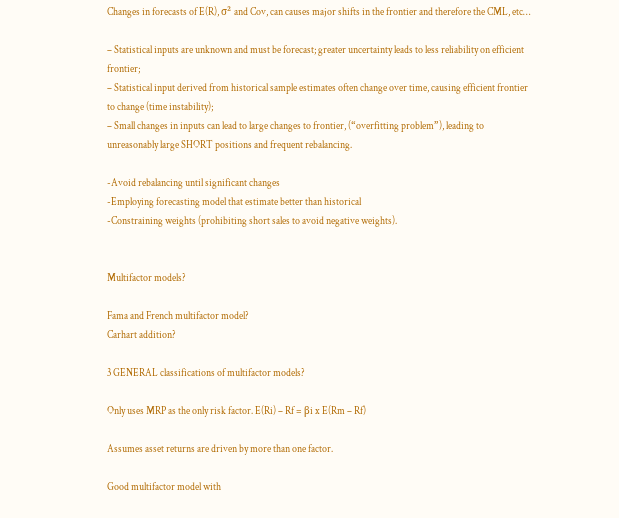Changes in forecasts of E(R), σ² and Cov, can causes major shifts in the frontier and therefore the CML, etc…

– Statistical inputs are unknown and must be forecast; greater uncertainty leads to less reliability on efficient frontier;
– Statistical input derived from historical sample estimates often change over time, causing efficient frontier to change (time instability);
– Small changes in inputs can lead to large changes to frontier, (“overfitting problem”), leading to unreasonably large SHORT positions and frequent rebalancing.

-Avoid rebalancing until significant changes
-Employing forecasting model that estimate better than historical
-Constraining weights (prohibiting short sales to avoid negative weights).


Multifactor models?

Fama and French multifactor model?
Carhart addition?

3 GENERAL classifications of multifactor models?

Only uses MRP as the only risk factor. E(Ri) – Rf = βi x E(Rm – Rf)

Assumes asset returns are driven by more than one factor.

Good multifactor model with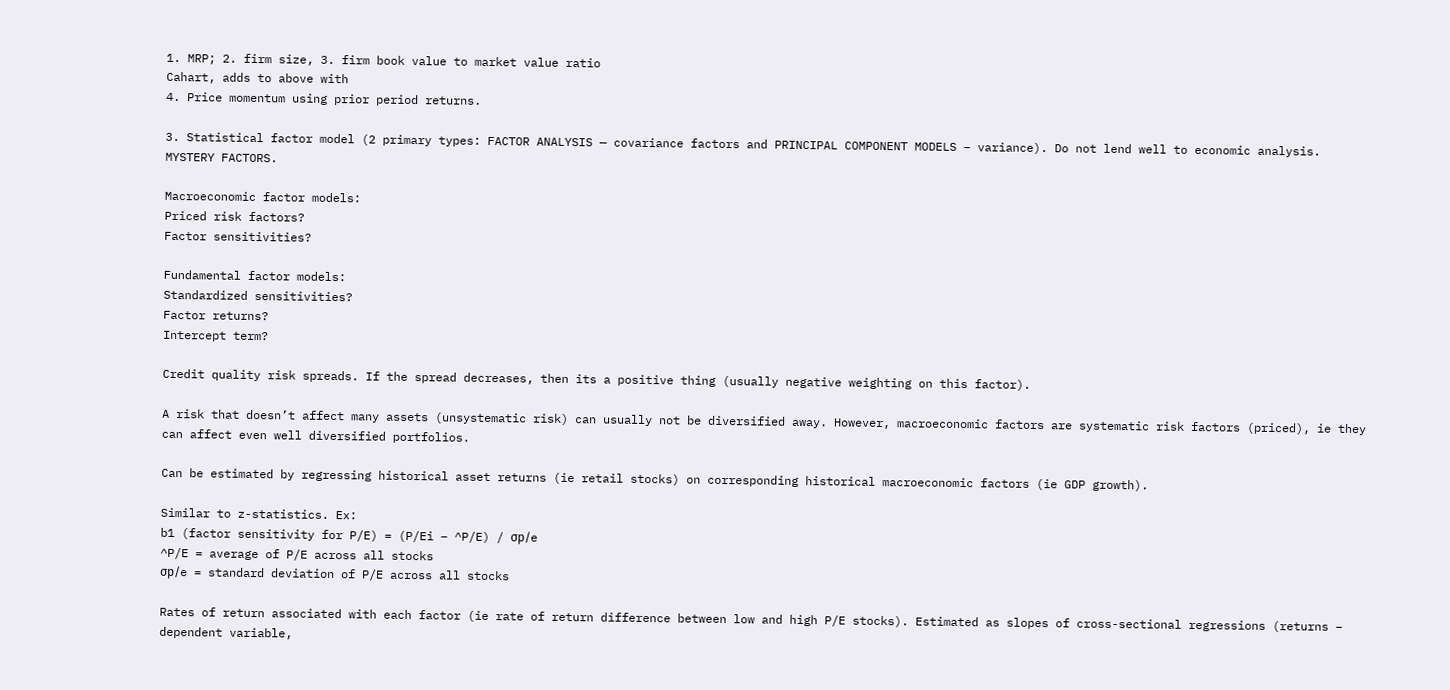1. MRP; 2. firm size, 3. firm book value to market value ratio
Cahart, adds to above with
4. Price momentum using prior period returns.

3. Statistical factor model (2 primary types: FACTOR ANALYSIS — covariance factors and PRINCIPAL COMPONENT MODELS – variance). Do not lend well to economic analysis. MYSTERY FACTORS.

Macroeconomic factor models:
Priced risk factors?
Factor sensitivities?

Fundamental factor models:
Standardized sensitivities?
Factor returns?
Intercept term?

Credit quality risk spreads. If the spread decreases, then its a positive thing (usually negative weighting on this factor).

A risk that doesn’t affect many assets (unsystematic risk) can usually not be diversified away. However, macroeconomic factors are systematic risk factors (priced), ie they can affect even well diversified portfolios.

Can be estimated by regressing historical asset returns (ie retail stocks) on corresponding historical macroeconomic factors (ie GDP growth).

Similar to z-statistics. Ex:
b1 (factor sensitivity for P/E) = (P/Ei – ^P/E) / σp/e
^P/E = average of P/E across all stocks
σp/e = standard deviation of P/E across all stocks

Rates of return associated with each factor (ie rate of return difference between low and high P/E stocks). Estimated as slopes of cross-sectional regressions (returns – dependent variable,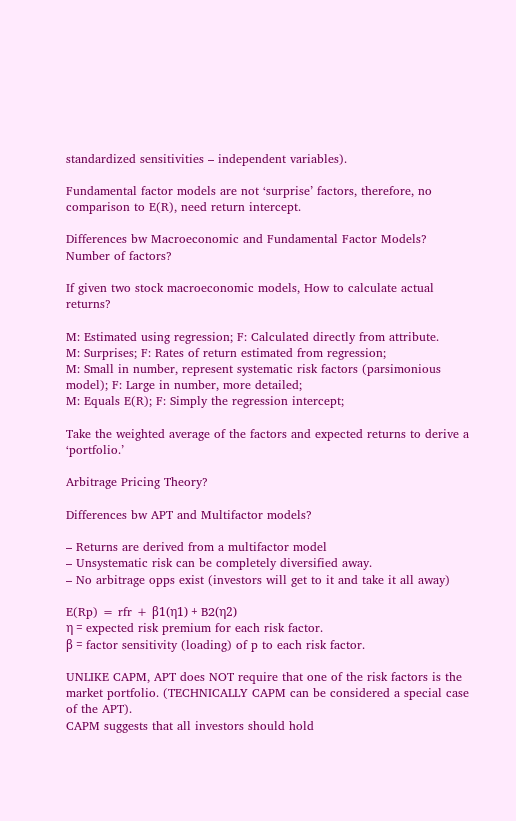standardized sensitivities – independent variables).

Fundamental factor models are not ‘surprise’ factors, therefore, no comparison to E(R), need return intercept.

Differences bw Macroeconomic and Fundamental Factor Models?
Number of factors?

If given two stock macroeconomic models, How to calculate actual returns?

M: Estimated using regression; F: Calculated directly from attribute.
M: Surprises; F: Rates of return estimated from regression;
M: Small in number, represent systematic risk factors (parsimonious model); F: Large in number, more detailed;
M: Equals E(R); F: Simply the regression intercept;

Take the weighted average of the factors and expected returns to derive a ‘portfolio.’

Arbitrage Pricing Theory?

Differences bw APT and Multifactor models?

– Returns are derived from a multifactor model
– Unsystematic risk can be completely diversified away.
– No arbitrage opps exist (investors will get to it and take it all away)

E(Rp) = rfr + β1(η1) + B2(η2)
η = expected risk premium for each risk factor.
β = factor sensitivity (loading) of p to each risk factor.

UNLIKE CAPM, APT does NOT require that one of the risk factors is the market portfolio. (TECHNICALLY CAPM can be considered a special case of the APT).
CAPM suggests that all investors should hold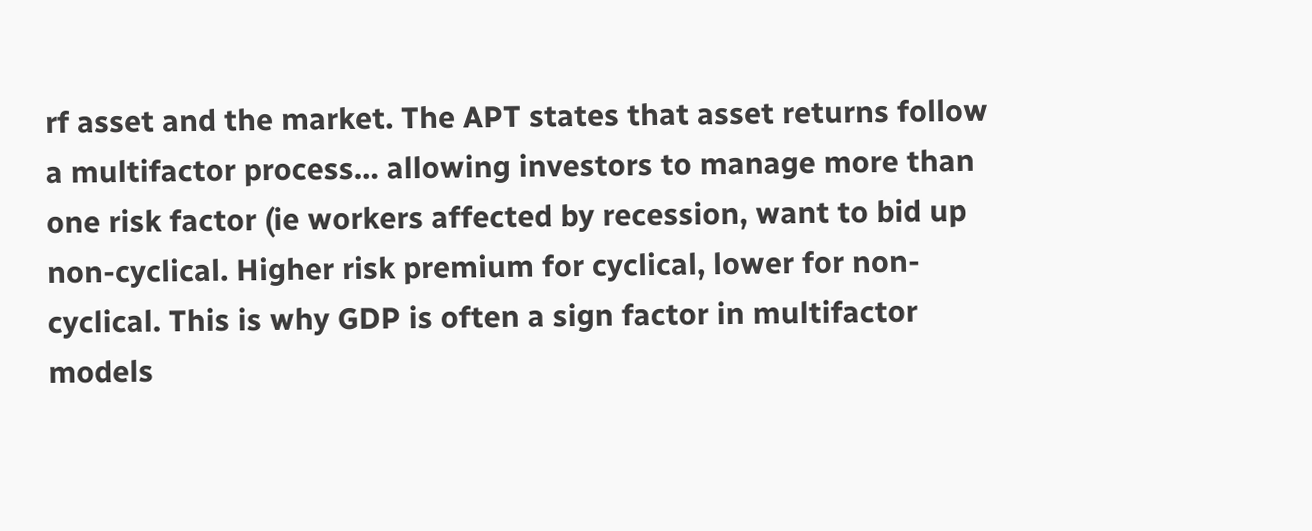rf asset and the market. The APT states that asset returns follow a multifactor process… allowing investors to manage more than one risk factor (ie workers affected by recession, want to bid up non-cyclical. Higher risk premium for cyclical, lower for non-cyclical. This is why GDP is often a sign factor in multifactor models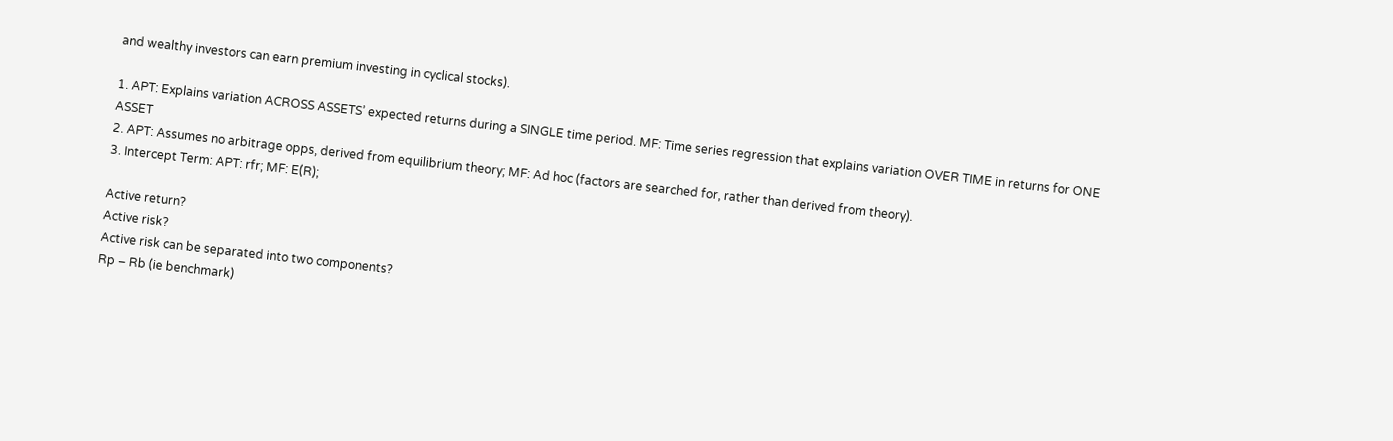and wealthy investors can earn premium investing in cyclical stocks).

1. APT: Explains variation ACROSS ASSETS’ expected returns during a SINGLE time period. MF: Time series regression that explains variation OVER TIME in returns for ONE ASSET
2. APT: Assumes no arbitrage opps, derived from equilibrium theory; MF: Ad hoc (factors are searched for, rather than derived from theory).
3. Intercept Term: APT: rfr; MF: E(R);

Active return?
Active risk?
Active risk can be separated into two components?
Rp – Rb (ie benchmark)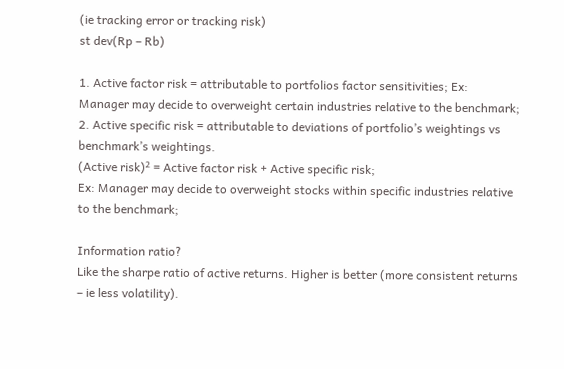(ie tracking error or tracking risk)
st dev(Rp – Rb)

1. Active factor risk = attributable to portfolios factor sensitivities; Ex: Manager may decide to overweight certain industries relative to the benchmark;
2. Active specific risk = attributable to deviations of portfolio’s weightings vs benchmark’s weightings.
(Active risk)² = Active factor risk + Active specific risk;
Ex: Manager may decide to overweight stocks within specific industries relative to the benchmark;

Information ratio?
Like the sharpe ratio of active returns. Higher is better (more consistent returns – ie less volatility).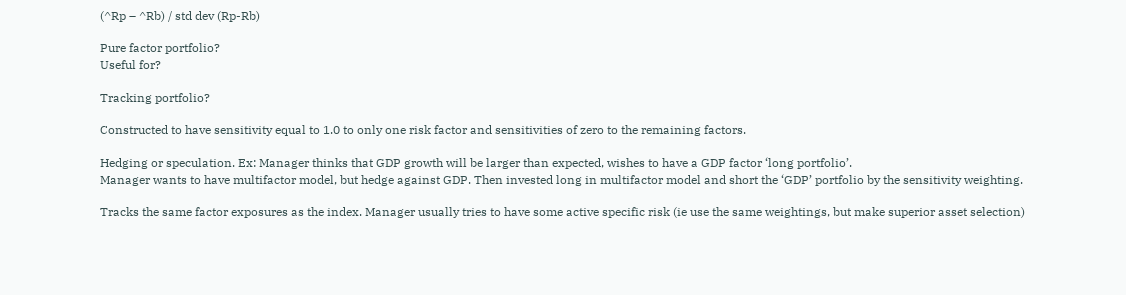(^Rp – ^Rb) / std dev (Rp-Rb)

Pure factor portfolio?
Useful for?

Tracking portfolio?

Constructed to have sensitivity equal to 1.0 to only one risk factor and sensitivities of zero to the remaining factors.

Hedging or speculation. Ex: Manager thinks that GDP growth will be larger than expected, wishes to have a GDP factor ‘long portfolio’.
Manager wants to have multifactor model, but hedge against GDP. Then invested long in multifactor model and short the ‘GDP’ portfolio by the sensitivity weighting.

Tracks the same factor exposures as the index. Manager usually tries to have some active specific risk (ie use the same weightings, but make superior asset selection)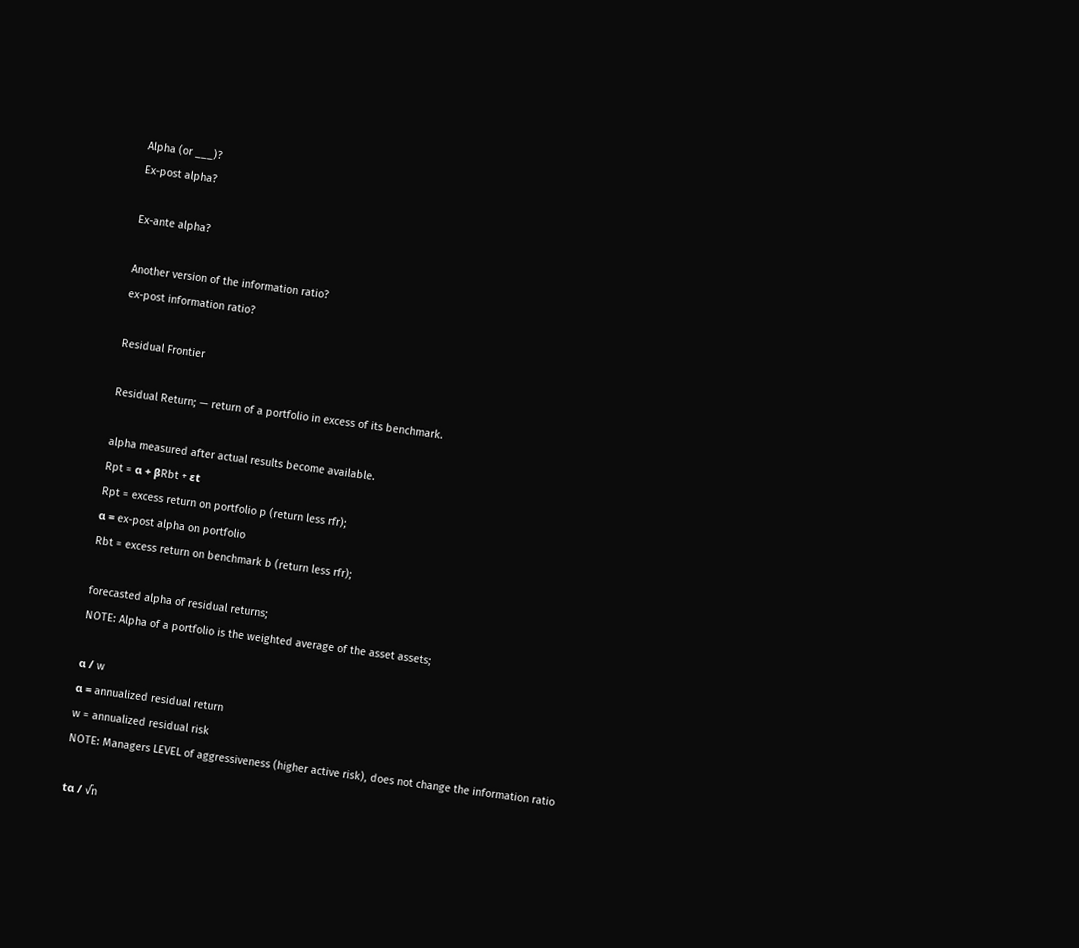Alpha (or ___)?
Ex-post alpha?

Ex-ante alpha?

Another version of the information ratio?
ex-post information ratio?

Residual Frontier

Residual Return; — return of a portfolio in excess of its benchmark.

alpha measured after actual results become available.
Rpt = α + βRbt + εt
Rpt = excess return on portfolio p (return less rfr);
α = ex-post alpha on portfolio
Rbt = excess return on benchmark b (return less rfr);

forecasted alpha of residual returns;
NOTE: Alpha of a portfolio is the weighted average of the asset assets;

α / w
α = annualized residual return
w = annualized residual risk
NOTE: Managers LEVEL of aggressiveness (higher active risk), does not change the information ratio

tα / √n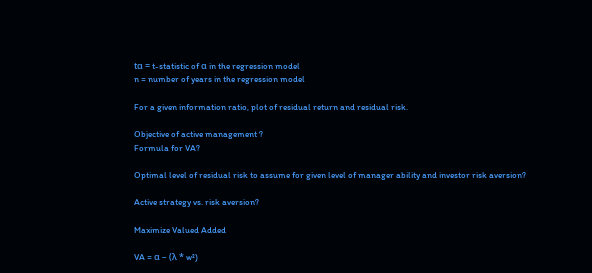tα = t-statistic of α in the regression model
n = number of years in the regression model

For a given information ratio, plot of residual return and residual risk.

Objective of active management ?
Formula for VA?

Optimal level of residual risk to assume for given level of manager ability and investor risk aversion?

Active strategy vs. risk aversion?

Maximize Valued Added

VA = α – (λ * w²)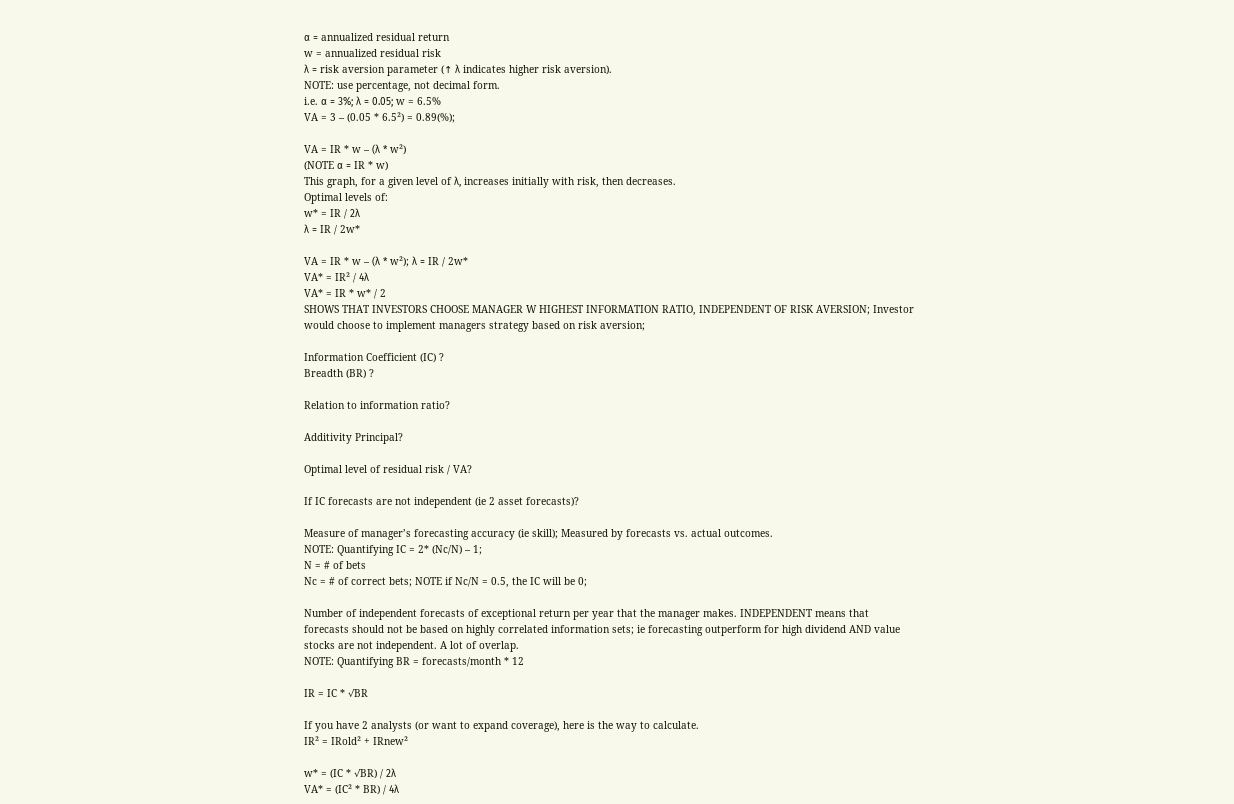α = annualized residual return
w = annualized residual risk
λ = risk aversion parameter (↑ λ indicates higher risk aversion).
NOTE: use percentage, not decimal form.
i.e. α = 3%; λ = 0.05; w = 6.5%
VA = 3 – (0.05 * 6.5²) = 0.89(%);

VA = IR * w – (λ * w²)
(NOTE α = IR * w)
This graph, for a given level of λ, increases initially with risk, then decreases.
Optimal levels of:
w* = IR / 2λ
λ = IR / 2w*

VA = IR * w – (λ * w²); λ = IR / 2w*
VA* = IR² / 4λ
VA* = IR * w* / 2
SHOWS THAT INVESTORS CHOOSE MANAGER W HIGHEST INFORMATION RATIO, INDEPENDENT OF RISK AVERSION; Investor would choose to implement managers strategy based on risk aversion;

Information Coefficient (IC) ?
Breadth (BR) ?

Relation to information ratio?

Additivity Principal?

Optimal level of residual risk / VA?

If IC forecasts are not independent (ie 2 asset forecasts)?

Measure of manager’s forecasting accuracy (ie skill); Measured by forecasts vs. actual outcomes.
NOTE: Quantifying IC = 2* (Nc/N) – 1;
N = # of bets
Nc = # of correct bets; NOTE if Nc/N = 0.5, the IC will be 0;

Number of independent forecasts of exceptional return per year that the manager makes. INDEPENDENT means that forecasts should not be based on highly correlated information sets; ie forecasting outperform for high dividend AND value stocks are not independent. A lot of overlap.
NOTE: Quantifying BR = forecasts/month * 12

IR = IC * √BR

If you have 2 analysts (or want to expand coverage), here is the way to calculate.
IR² = IRold² + IRnew²

w* = (IC * √BR) / 2λ
VA* = (IC² * BR) / 4λ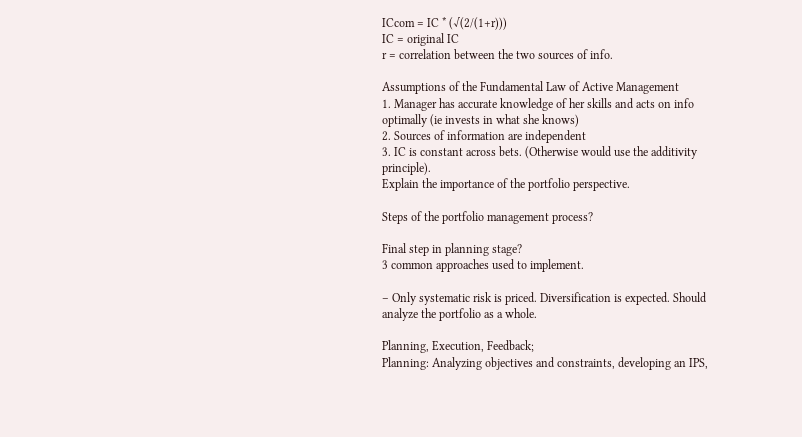ICcom = IC * (√(2/(1+r)))
IC = original IC
r = correlation between the two sources of info.

Assumptions of the Fundamental Law of Active Management
1. Manager has accurate knowledge of her skills and acts on info optimally (ie invests in what she knows)
2. Sources of information are independent
3. IC is constant across bets. (Otherwise would use the additivity principle).
Explain the importance of the portfolio perspective.

Steps of the portfolio management process?

Final step in planning stage?
3 common approaches used to implement.

– Only systematic risk is priced. Diversification is expected. Should analyze the portfolio as a whole.

Planning, Execution, Feedback;
Planning: Analyzing objectives and constraints, developing an IPS,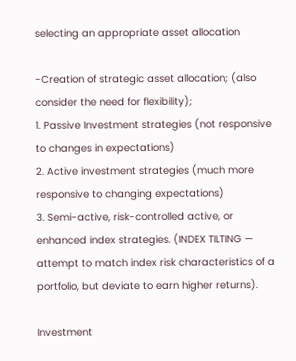selecting an appropriate asset allocation

-Creation of strategic asset allocation; (also consider the need for flexibility);
1. Passive Investment strategies (not responsive to changes in expectations)
2. Active investment strategies (much more responsive to changing expectations)
3. Semi-active, risk-controlled active, or enhanced index strategies. (INDEX TILTING — attempt to match index risk characteristics of a portfolio, but deviate to earn higher returns).

Investment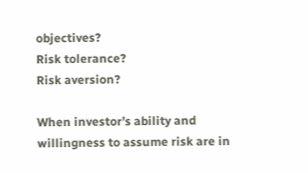objectives?
Risk tolerance?
Risk aversion?

When investor’s ability and willingness to assume risk are in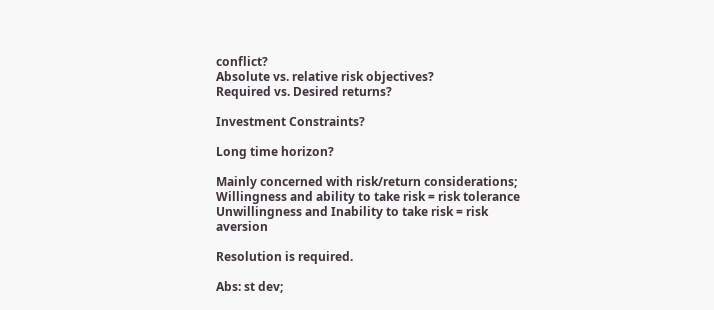conflict?
Absolute vs. relative risk objectives?
Required vs. Desired returns?

Investment Constraints?

Long time horizon?

Mainly concerned with risk/return considerations;
Willingness and ability to take risk = risk tolerance
Unwillingness and Inability to take risk = risk aversion

Resolution is required.

Abs: st dev;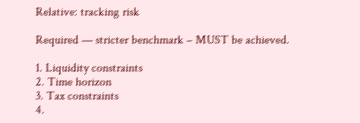Relative: tracking risk

Required — stricter benchmark – MUST be achieved.

1. Liquidity constraints
2. Time horizon
3. Tax constraints
4.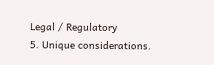Legal / Regulatory
5. Unique considerations.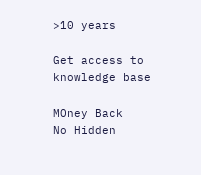>10 years

Get access to
knowledge base

MOney Back
No Hidden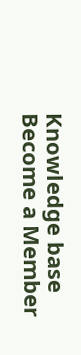Knowledge base
Become a Member